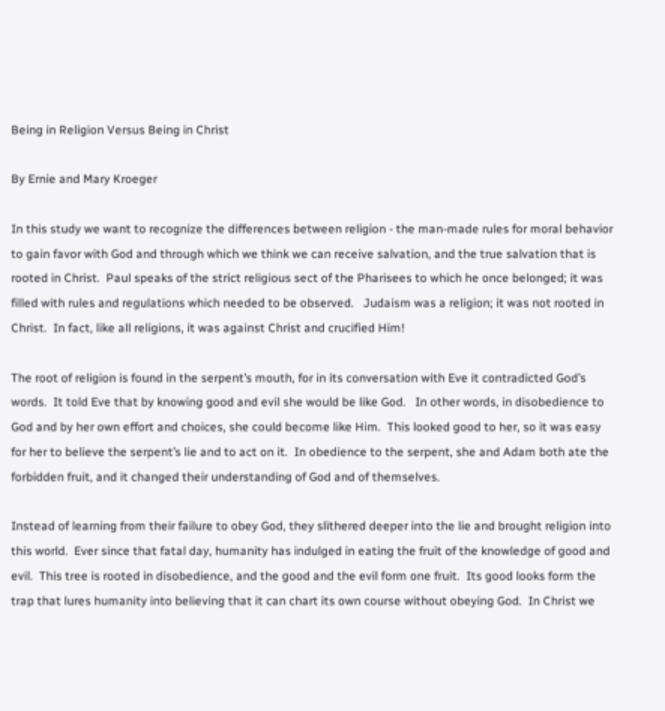Being in Religion Versus Being in Christ

By Ernie and Mary Kroeger

In this study we want to recognize the differences between religion - the man-made rules for moral behavior to gain favor with God and through which we think we can receive salvation, and the true salvation that is rooted in Christ.  Paul speaks of the strict religious sect of the Pharisees to which he once belonged; it was filled with rules and regulations which needed to be observed.   Judaism was a religion; it was not rooted in Christ.  In fact, like all religions, it was against Christ and crucified Him!

The root of religion is found in the serpent’s mouth, for in its conversation with Eve it contradicted God’s words.  It told Eve that by knowing good and evil she would be like God.   In other words, in disobedience to God and by her own effort and choices, she could become like Him.  This looked good to her, so it was easy for her to believe the serpent’s lie and to act on it.  In obedience to the serpent, she and Adam both ate the forbidden fruit, and it changed their understanding of God and of themselves.

Instead of learning from their failure to obey God, they slithered deeper into the lie and brought religion into this world.  Ever since that fatal day, humanity has indulged in eating the fruit of the knowledge of good and evil.  This tree is rooted in disobedience, and the good and the evil form one fruit.  Its good looks form the trap that lures humanity into believing that it can chart its own course without obeying God.  In Christ we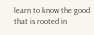learn to know the good that is rooted in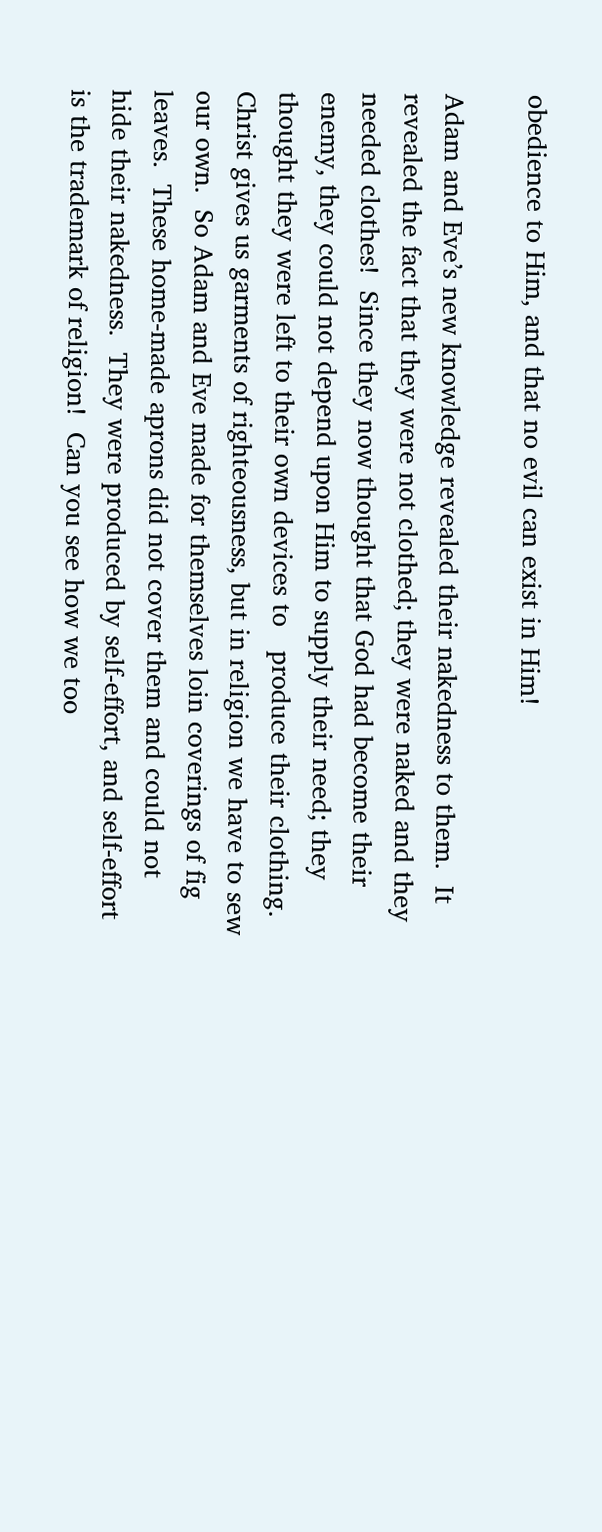obedience to Him, and that no evil can exist in Him!

Adam and Eve’s new knowledge revealed their nakedness to them.  It revealed the fact that they were not clothed; they were naked and they needed clothes!  Since they now thought that God had become their enemy, they could not depend upon Him to supply their need; they thought they were left to their own devices to   produce their clothing.  Christ gives us garments of righteousness, but in religion we have to sew our own.  So Adam and Eve made for themselves loin coverings of fig leaves.  These home-made aprons did not cover them and could not hide their nakedness.  They were produced by self-effort, and self-effort is the trademark of religion!  Can you see how we too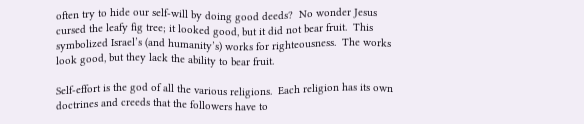often try to hide our self-will by doing good deeds?  No wonder Jesus cursed the leafy fig tree; it looked good, but it did not bear fruit.  This symbolized Israel’s (and humanity’s) works for righteousness.  The works look good, but they lack the ability to bear fruit.

Self-effort is the god of all the various religions.  Each religion has its own doctrines and creeds that the followers have to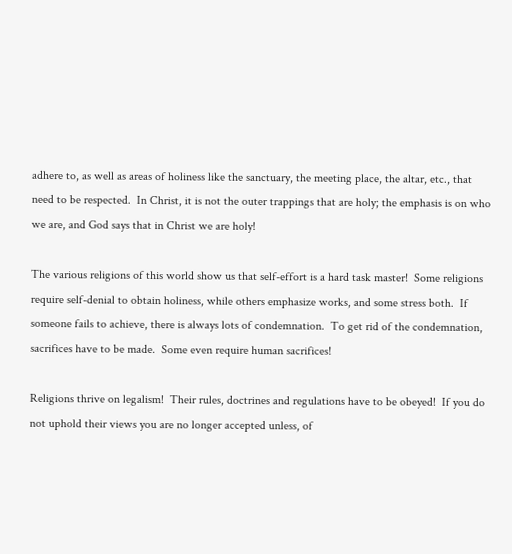adhere to, as well as areas of holiness like the sanctuary, the meeting place, the altar, etc., that need to be respected.  In Christ, it is not the outer trappings that are holy; the emphasis is on who we are, and God says that in Christ we are holy!

The various religions of this world show us that self-effort is a hard task master!  Some religions require self-denial to obtain holiness, while others emphasize works, and some stress both.  If someone fails to achieve, there is always lots of condemnation.  To get rid of the condemnation, sacrifices have to be made.  Some even require human sacrifices!

Religions thrive on legalism!  Their rules, doctrines and regulations have to be obeyed!  If you do not uphold their views you are no longer accepted unless, of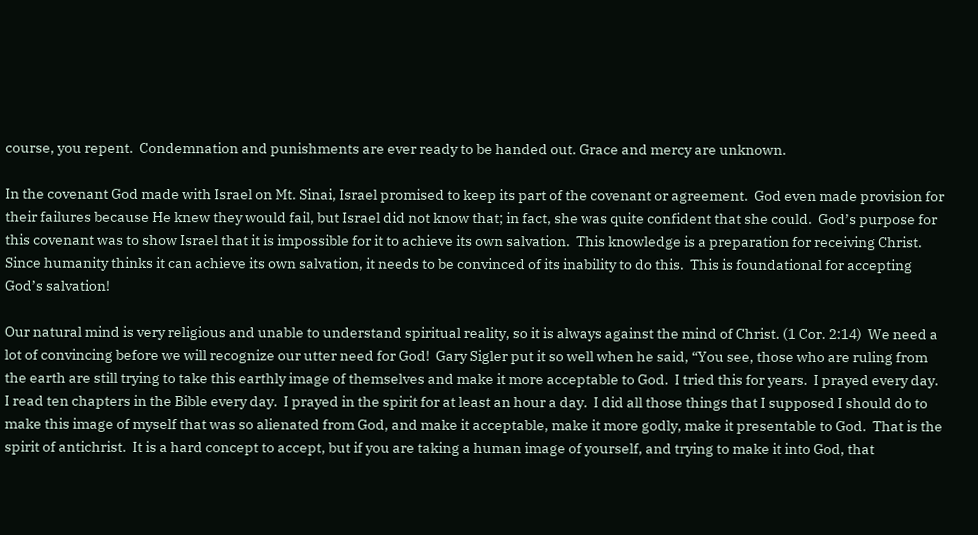course, you repent.  Condemnation and punishments are ever ready to be handed out. Grace and mercy are unknown.

In the covenant God made with Israel on Mt. Sinai, Israel promised to keep its part of the covenant or agreement.  God even made provision for their failures because He knew they would fail, but Israel did not know that; in fact, she was quite confident that she could.  God’s purpose for this covenant was to show Israel that it is impossible for it to achieve its own salvation.  This knowledge is a preparation for receiving Christ.  Since humanity thinks it can achieve its own salvation, it needs to be convinced of its inability to do this.  This is foundational for accepting God’s salvation!

Our natural mind is very religious and unable to understand spiritual reality, so it is always against the mind of Christ. (1 Cor. 2:14)  We need a lot of convincing before we will recognize our utter need for God!  Gary Sigler put it so well when he said, “You see, those who are ruling from the earth are still trying to take this earthly image of themselves and make it more acceptable to God.  I tried this for years.  I prayed every day.  I read ten chapters in the Bible every day.  I prayed in the spirit for at least an hour a day.  I did all those things that I supposed I should do to make this image of myself that was so alienated from God, and make it acceptable, make it more godly, make it presentable to God.  That is the spirit of antichrist.  It is a hard concept to accept, but if you are taking a human image of yourself, and trying to make it into God, that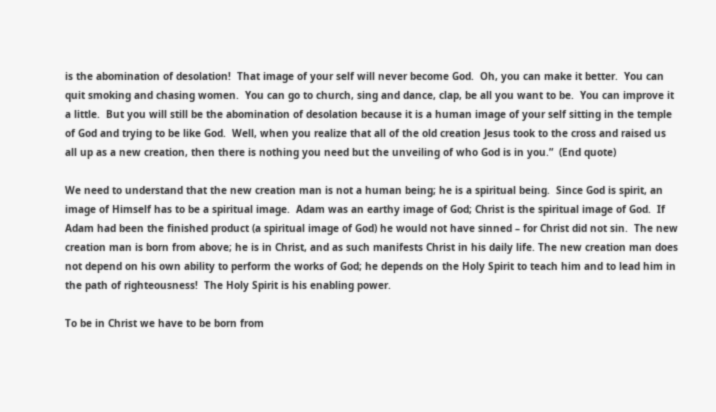is the abomination of desolation!  That image of your self will never become God.  Oh, you can make it better.  You can quit smoking and chasing women.  You can go to church, sing and dance, clap, be all you want to be.  You can improve it a little.  But you will still be the abomination of desolation because it is a human image of your self sitting in the temple of God and trying to be like God.  Well, when you realize that all of the old creation Jesus took to the cross and raised us all up as a new creation, then there is nothing you need but the unveiling of who God is in you.”  (End quote)

We need to understand that the new creation man is not a human being; he is a spiritual being.  Since God is spirit, an image of Himself has to be a spiritual image.  Adam was an earthy image of God; Christ is the spiritual image of God.  If Adam had been the finished product (a spiritual image of God) he would not have sinned – for Christ did not sin.  The new creation man is born from above; he is in Christ, and as such manifests Christ in his daily life. The new creation man does not depend on his own ability to perform the works of God; he depends on the Holy Spirit to teach him and to lead him in the path of righteousness!  The Holy Spirit is his enabling power.

To be in Christ we have to be born from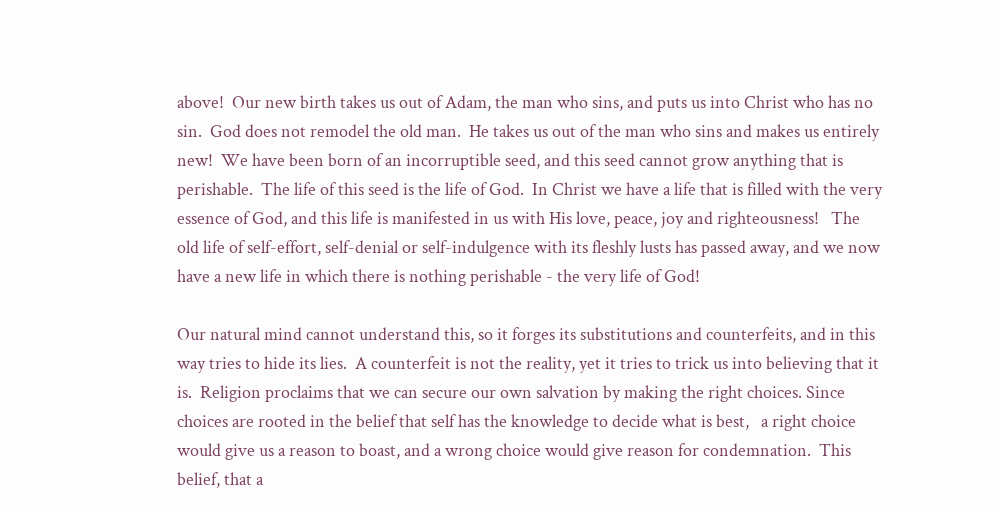above!  Our new birth takes us out of Adam, the man who sins, and puts us into Christ who has no sin.  God does not remodel the old man.  He takes us out of the man who sins and makes us entirely new!  We have been born of an incorruptible seed, and this seed cannot grow anything that is perishable.  The life of this seed is the life of God.  In Christ we have a life that is filled with the very essence of God, and this life is manifested in us with His love, peace, joy and righteousness!   The old life of self-effort, self-denial or self-indulgence with its fleshly lusts has passed away, and we now have a new life in which there is nothing perishable - the very life of God!

Our natural mind cannot understand this, so it forges its substitutions and counterfeits, and in this way tries to hide its lies.  A counterfeit is not the reality, yet it tries to trick us into believing that it is.  Religion proclaims that we can secure our own salvation by making the right choices. Since choices are rooted in the belief that self has the knowledge to decide what is best,   a right choice would give us a reason to boast, and a wrong choice would give reason for condemnation.  This belief, that a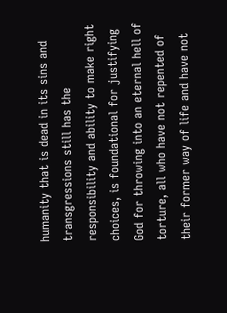humanity that is dead in its sins and transgressions still has the responsibility and ability to make right choices, is foundational for justifying God for throwing into an eternal hell of torture, all who have not repented of their former way of life and have not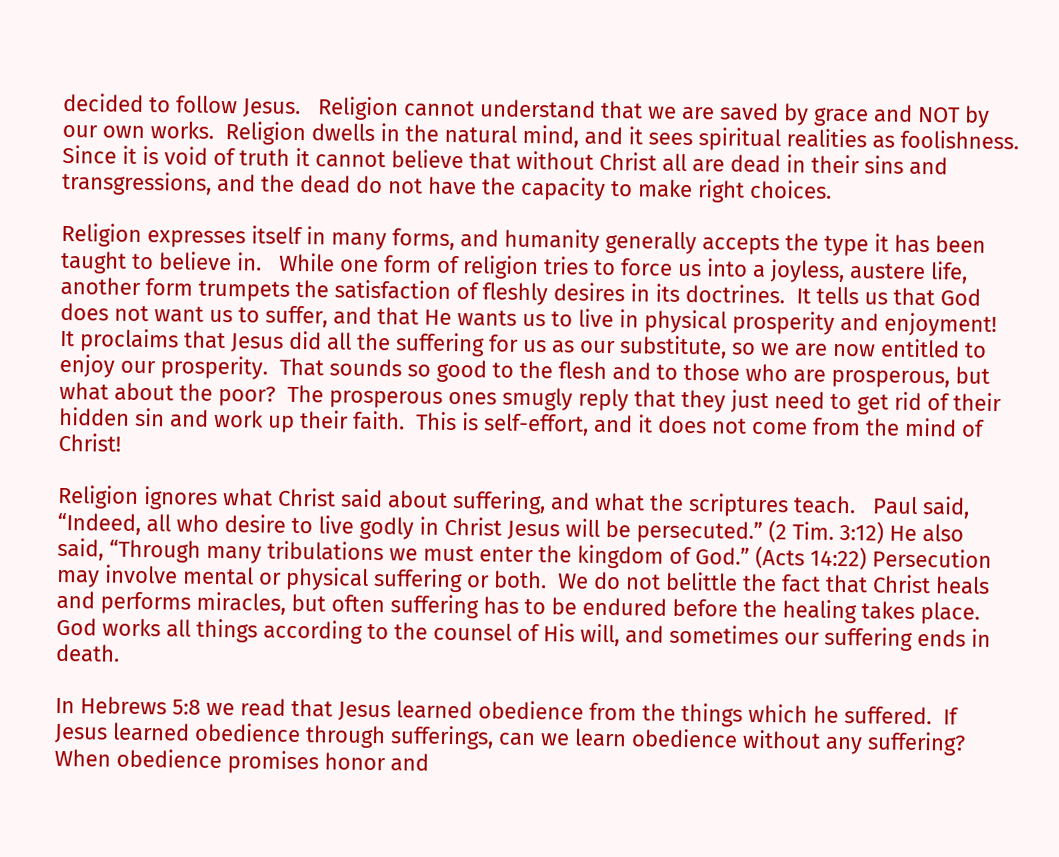decided to follow Jesus.   Religion cannot understand that we are saved by grace and NOT by our own works.  Religion dwells in the natural mind, and it sees spiritual realities as foolishness.  Since it is void of truth it cannot believe that without Christ all are dead in their sins and transgressions, and the dead do not have the capacity to make right choices.

Religion expresses itself in many forms, and humanity generally accepts the type it has been taught to believe in.   While one form of religion tries to force us into a joyless, austere life, another form trumpets the satisfaction of fleshly desires in its doctrines.  It tells us that God does not want us to suffer, and that He wants us to live in physical prosperity and enjoyment!  It proclaims that Jesus did all the suffering for us as our substitute, so we are now entitled to enjoy our prosperity.  That sounds so good to the flesh and to those who are prosperous, but what about the poor?  The prosperous ones smugly reply that they just need to get rid of their hidden sin and work up their faith.  This is self-effort, and it does not come from the mind of Christ!

Religion ignores what Christ said about suffering, and what the scriptures teach.   Paul said, “Indeed, all who desire to live godly in Christ Jesus will be persecuted.” (2 Tim. 3:12) He also said, “Through many tribulations we must enter the kingdom of God.” (Acts 14:22) Persecution may involve mental or physical suffering or both.  We do not belittle the fact that Christ heals and performs miracles, but often suffering has to be endured before the healing takes place.  God works all things according to the counsel of His will, and sometimes our suffering ends in death.

In Hebrews 5:8 we read that Jesus learned obedience from the things which he suffered.  If Jesus learned obedience through sufferings, can we learn obedience without any suffering?   When obedience promises honor and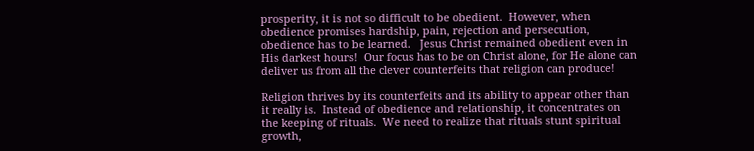prosperity, it is not so difficult to be obedient.  However, when obedience promises hardship, pain, rejection and persecution, obedience has to be learned.   Jesus Christ remained obedient even in His darkest hours!  Our focus has to be on Christ alone, for He alone can deliver us from all the clever counterfeits that religion can produce!

Religion thrives by its counterfeits and its ability to appear other than it really is.  Instead of obedience and relationship, it concentrates on the keeping of rituals.  We need to realize that rituals stunt spiritual growth,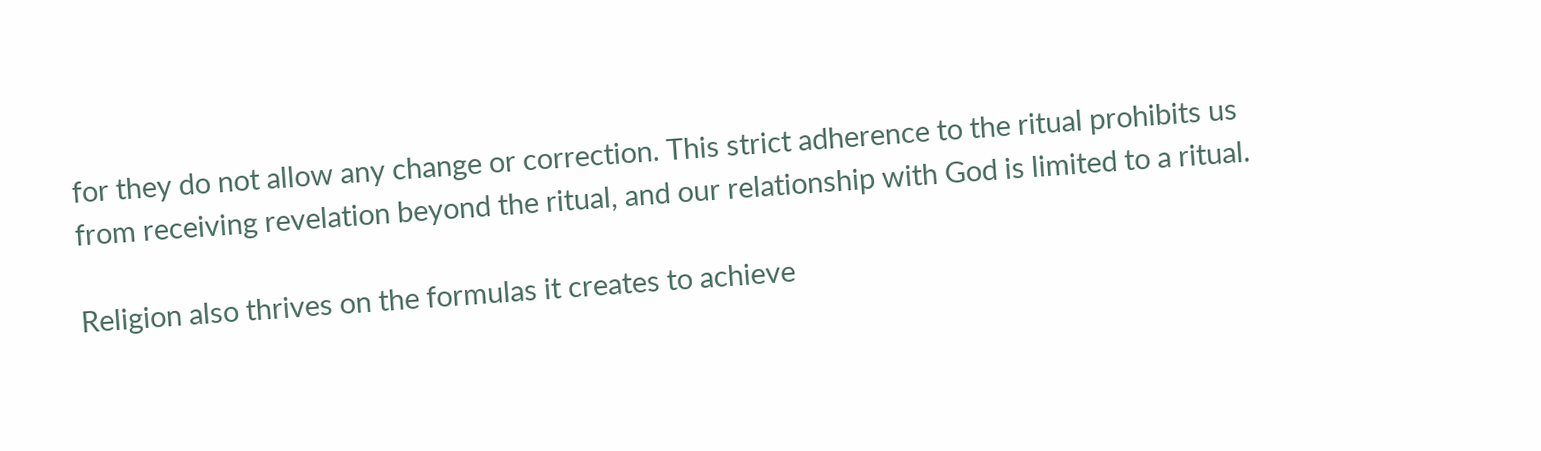for they do not allow any change or correction. This strict adherence to the ritual prohibits us from receiving revelation beyond the ritual, and our relationship with God is limited to a ritual.

Religion also thrives on the formulas it creates to achieve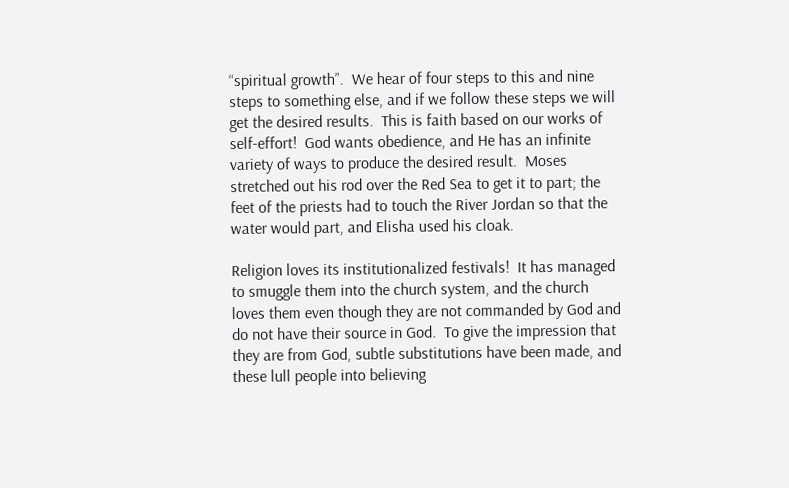“spiritual growth”.  We hear of four steps to this and nine steps to something else, and if we follow these steps we will get the desired results.  This is faith based on our works of self-effort!  God wants obedience, and He has an infinite variety of ways to produce the desired result.  Moses stretched out his rod over the Red Sea to get it to part; the feet of the priests had to touch the River Jordan so that the water would part, and Elisha used his cloak.

Religion loves its institutionalized festivals!  It has managed to smuggle them into the church system, and the church loves them even though they are not commanded by God and do not have their source in God.  To give the impression that they are from God, subtle substitutions have been made, and these lull people into believing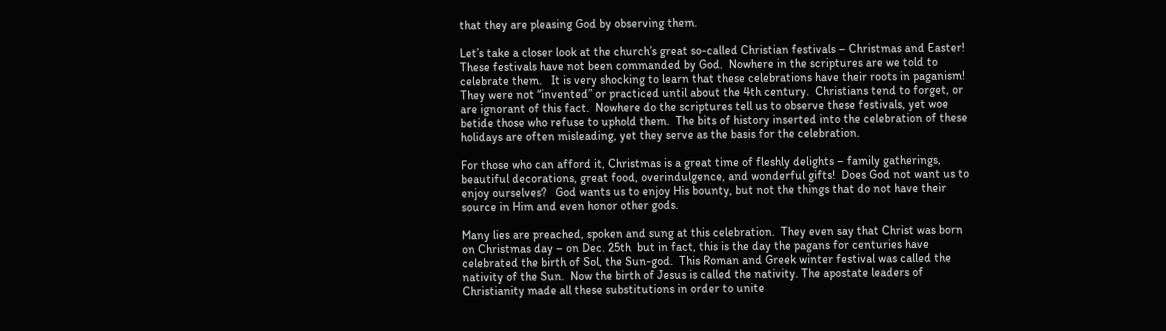that they are pleasing God by observing them.

Let’s take a closer look at the church’s great so-called Christian festivals – Christmas and Easter!   These festivals have not been commanded by God.  Nowhere in the scriptures are we told to celebrate them.   It is very shocking to learn that these celebrations have their roots in paganism!  They were not “invented” or practiced until about the 4th century.  Christians tend to forget, or are ignorant of this fact.  Nowhere do the scriptures tell us to observe these festivals, yet woe betide those who refuse to uphold them.  The bits of history inserted into the celebration of these holidays are often misleading, yet they serve as the basis for the celebration.

For those who can afford it, Christmas is a great time of fleshly delights – family gatherings, beautiful decorations, great food, overindulgence, and wonderful gifts!  Does God not want us to enjoy ourselves?   God wants us to enjoy His bounty, but not the things that do not have their source in Him and even honor other gods.

Many lies are preached, spoken and sung at this celebration.  They even say that Christ was born on Christmas day – on Dec. 25th  but in fact, this is the day the pagans for centuries have celebrated the birth of Sol, the Sun-god.  This Roman and Greek winter festival was called the nativity of the Sun.  Now the birth of Jesus is called the nativity. The apostate leaders of Christianity made all these substitutions in order to unite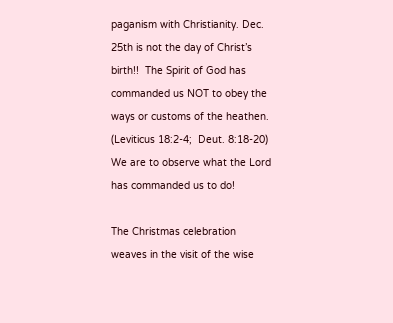paganism with Christianity. Dec. 25th is not the day of Christ’s birth!!  The Spirit of God has commanded us NOT to obey the ways or customs of the heathen.  (Leviticus 18:2-4;  Deut. 8:18-20)  We are to observe what the Lord has commanded us to do!

The Christmas celebration weaves in the visit of the wise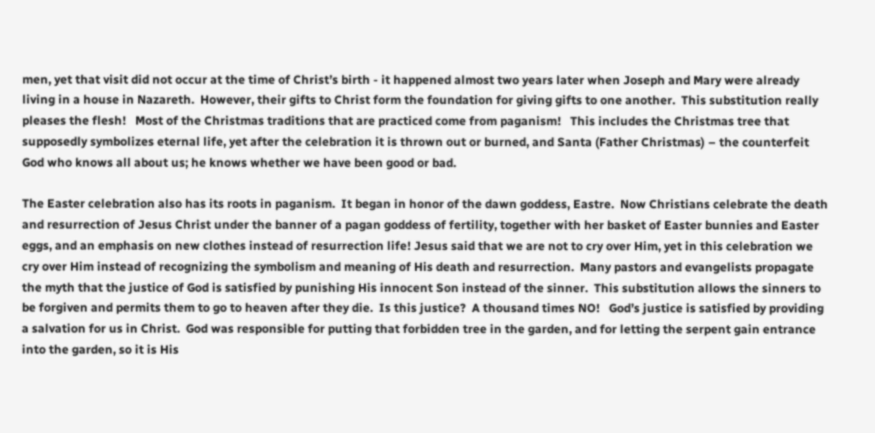men, yet that visit did not occur at the time of Christ’s birth - it happened almost two years later when Joseph and Mary were already living in a house in Nazareth.  However, their gifts to Christ form the foundation for giving gifts to one another.  This substitution really pleases the flesh!   Most of the Christmas traditions that are practiced come from paganism!   This includes the Christmas tree that supposedly symbolizes eternal life, yet after the celebration it is thrown out or burned, and Santa (Father Christmas) – the counterfeit God who knows all about us; he knows whether we have been good or bad.

The Easter celebration also has its roots in paganism.  It began in honor of the dawn goddess, Eastre.  Now Christians celebrate the death and resurrection of Jesus Christ under the banner of a pagan goddess of fertility, together with her basket of Easter bunnies and Easter eggs, and an emphasis on new clothes instead of resurrection life! Jesus said that we are not to cry over Him, yet in this celebration we cry over Him instead of recognizing the symbolism and meaning of His death and resurrection.  Many pastors and evangelists propagate the myth that the justice of God is satisfied by punishing His innocent Son instead of the sinner.  This substitution allows the sinners to be forgiven and permits them to go to heaven after they die.  Is this justice?  A thousand times NO!   God’s justice is satisfied by providing a salvation for us in Christ.  God was responsible for putting that forbidden tree in the garden, and for letting the serpent gain entrance into the garden, so it is His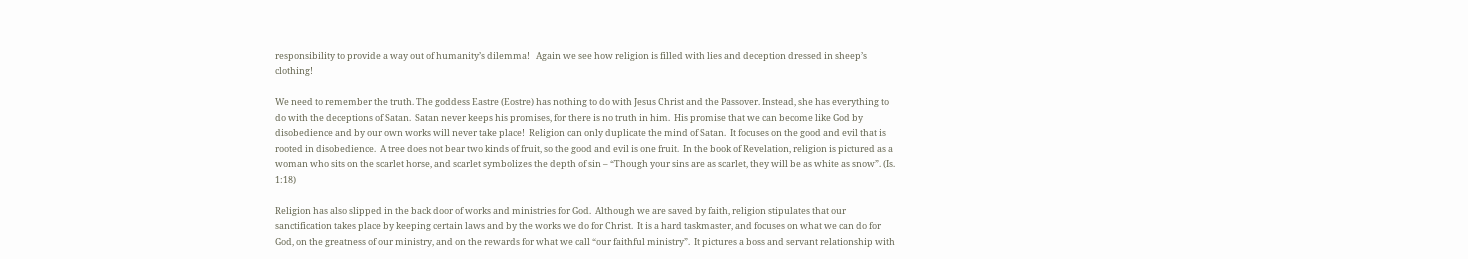responsibility to provide a way out of humanity’s dilemma!   Again we see how religion is filled with lies and deception dressed in sheep’s clothing!

We need to remember the truth. The goddess Eastre (Eostre) has nothing to do with Jesus Christ and the Passover. Instead, she has everything to do with the deceptions of Satan.  Satan never keeps his promises, for there is no truth in him.  His promise that we can become like God by disobedience and by our own works will never take place!  Religion can only duplicate the mind of Satan.  It focuses on the good and evil that is rooted in disobedience.  A tree does not bear two kinds of fruit, so the good and evil is one fruit.  In the book of Revelation, religion is pictured as a woman who sits on the scarlet horse, and scarlet symbolizes the depth of sin – “Though your sins are as scarlet, they will be as white as snow”. (Is. 1:18)

Religion has also slipped in the back door of works and ministries for God.  Although we are saved by faith, religion stipulates that our sanctification takes place by keeping certain laws and by the works we do for Christ.  It is a hard taskmaster, and focuses on what we can do for God, on the greatness of our ministry, and on the rewards for what we call “our faithful ministry”.  It pictures a boss and servant relationship with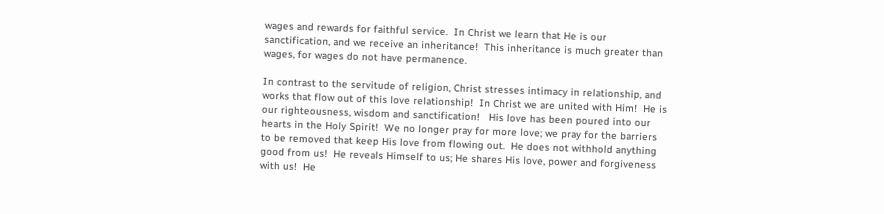wages and rewards for faithful service.  In Christ we learn that He is our sanctification, and we receive an inheritance!  This inheritance is much greater than wages, for wages do not have permanence.

In contrast to the servitude of religion, Christ stresses intimacy in relationship, and works that flow out of this love relationship!  In Christ we are united with Him!  He is our righteousness, wisdom and sanctification!   His love has been poured into our hearts in the Holy Spirit!  We no longer pray for more love; we pray for the barriers to be removed that keep His love from flowing out.  He does not withhold anything good from us!  He reveals Himself to us; He shares His love, power and forgiveness with us!  He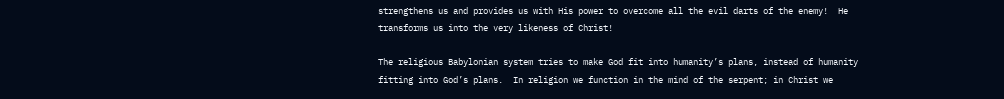strengthens us and provides us with His power to overcome all the evil darts of the enemy!  He transforms us into the very likeness of Christ!

The religious Babylonian system tries to make God fit into humanity’s plans, instead of humanity fitting into God’s plans.  In religion we function in the mind of the serpent; in Christ we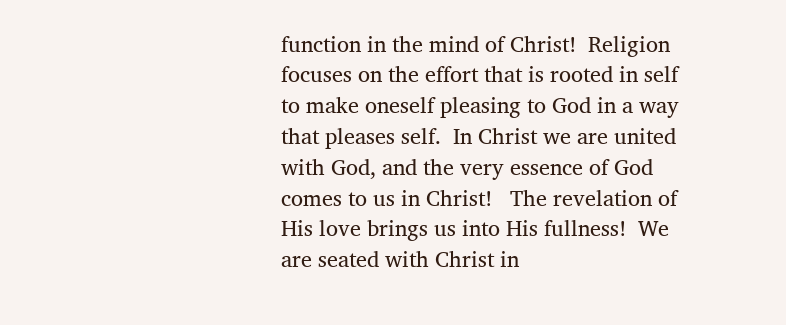function in the mind of Christ!  Religion focuses on the effort that is rooted in self to make oneself pleasing to God in a way that pleases self.  In Christ we are united with God, and the very essence of God comes to us in Christ!   The revelation of His love brings us into His fullness!  We are seated with Christ in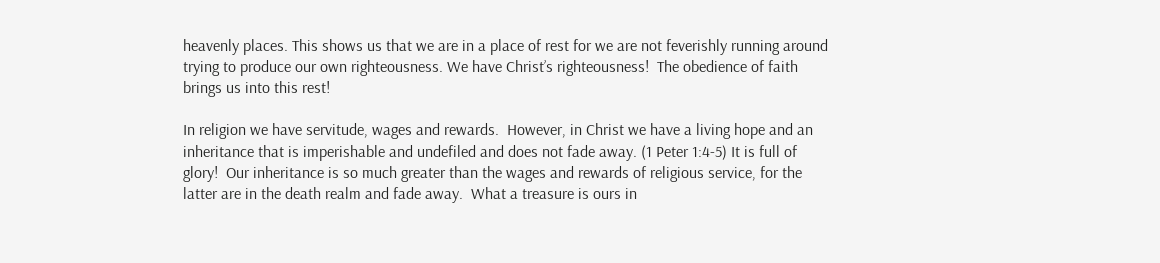heavenly places. This shows us that we are in a place of rest for we are not feverishly running around trying to produce our own righteousness. We have Christ’s righteousness!  The obedience of faith brings us into this rest!

In religion we have servitude, wages and rewards.  However, in Christ we have a living hope and an inheritance that is imperishable and undefiled and does not fade away. (1 Peter 1:4-5) It is full of glory!  Our inheritance is so much greater than the wages and rewards of religious service, for the latter are in the death realm and fade away.  What a treasure is ours in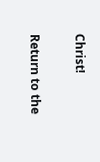Christ!

Return to the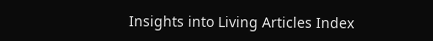Insights into Living Articles Index